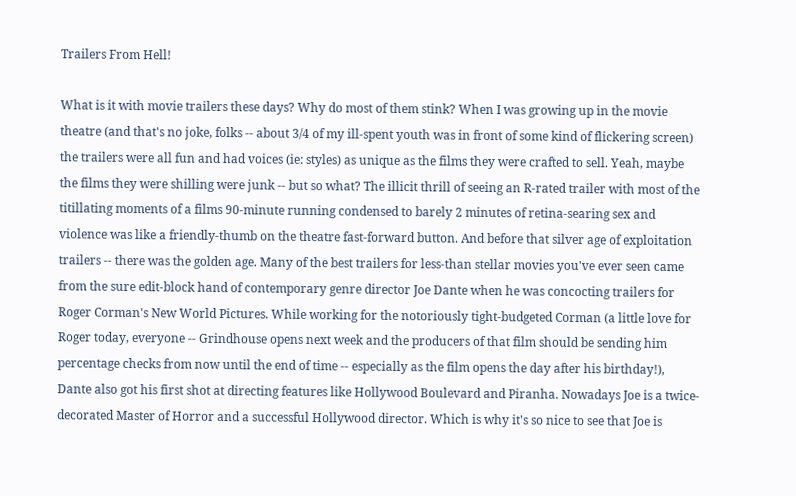Trailers From Hell!

What is it with movie trailers these days? Why do most of them stink? When I was growing up in the movie theatre (and that's no joke, folks -- about 3/4 of my ill-spent youth was in front of some kind of flickering screen) the trailers were all fun and had voices (ie: styles) as unique as the films they were crafted to sell. Yeah, maybe the films they were shilling were junk -- but so what? The illicit thrill of seeing an R-rated trailer with most of the titillating moments of a films 90-minute running condensed to barely 2 minutes of retina-searing sex and violence was like a friendly-thumb on the theatre fast-forward button. And before that silver age of exploitation trailers -- there was the golden age. Many of the best trailers for less-than stellar movies you've ever seen came from the sure edit-block hand of contemporary genre director Joe Dante when he was concocting trailers for Roger Corman's New World Pictures. While working for the notoriously tight-budgeted Corman (a little love for Roger today, everyone -- Grindhouse opens next week and the producers of that film should be sending him percentage checks from now until the end of time -- especially as the film opens the day after his birthday!), Dante also got his first shot at directing features like Hollywood Boulevard and Piranha. Nowadays Joe is a twice-decorated Master of Horror and a successful Hollywood director. Which is why it's so nice to see that Joe is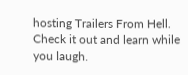hosting Trailers From Hell. Check it out and learn while you laugh.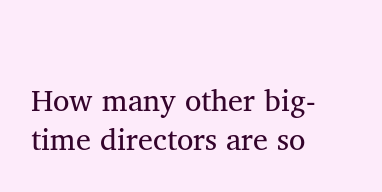How many other big-time directors are so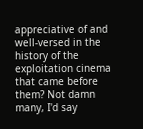appreciative of and well-versed in the history of the exploitation cinema that came before them? Not damn many, I'd say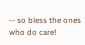-- so bless the ones who do care!